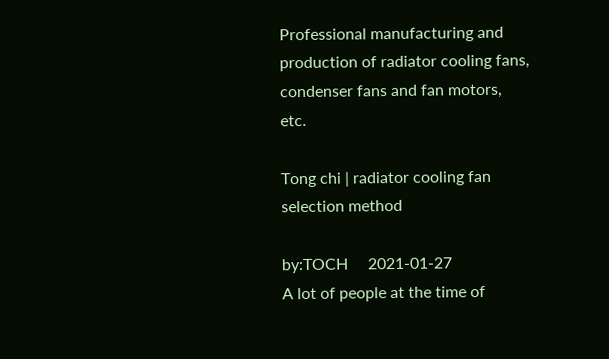Professional manufacturing and production of radiator cooling fans, condenser fans and fan motors, etc.

Tong chi | radiator cooling fan selection method

by:TOCH     2021-01-27
A lot of people at the time of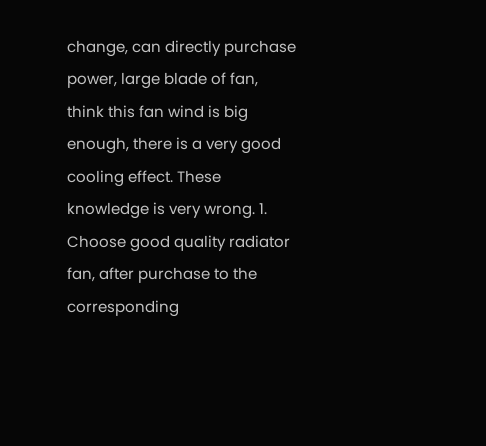change, can directly purchase power, large blade of fan, think this fan wind is big enough, there is a very good cooling effect. These knowledge is very wrong. 1. Choose good quality radiator fan, after purchase to the corresponding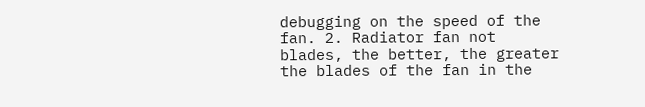debugging on the speed of the fan. 2. Radiator fan not blades, the better, the greater the blades of the fan in the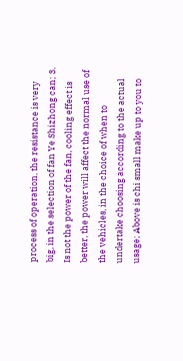process of operation, the resistance is very big, in the selection of fan Ye Shizhong can; 3. Is not the power of the fan, cooling effect is better, the power will affect the normal use of the vehicles, in the choice of when to undertake choosing according to the actual usage; Above is chi small make up to you to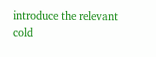introduce the relevant cold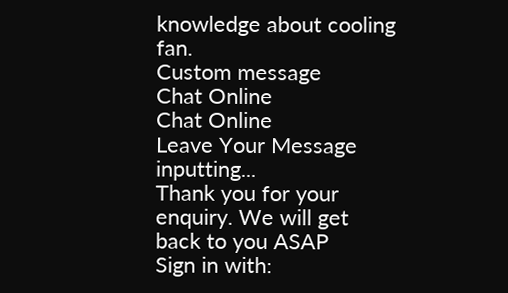knowledge about cooling fan.
Custom message
Chat Online
Chat Online
Leave Your Message inputting...
Thank you for your enquiry. We will get back to you ASAP
Sign in with: